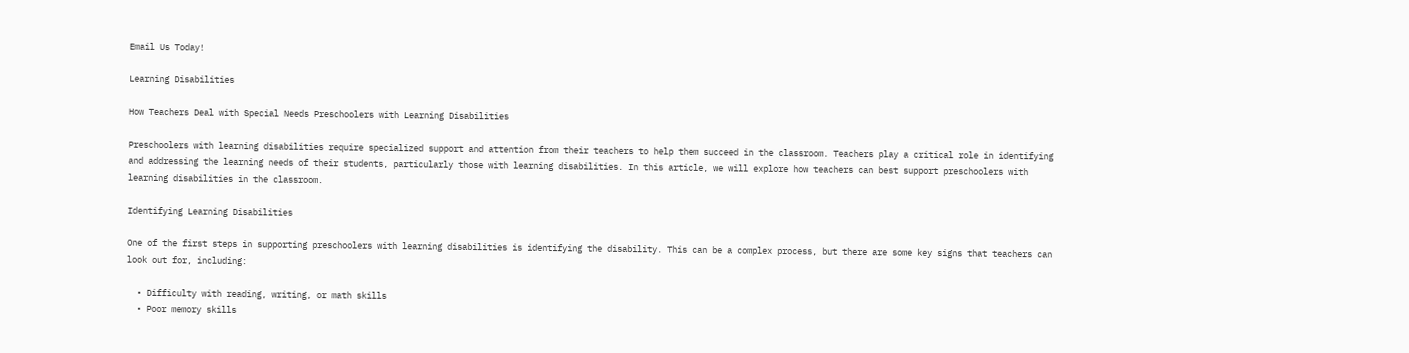Email Us Today!

Learning Disabilities

How Teachers Deal with Special Needs Preschoolers with Learning Disabilities

Preschoolers with learning disabilities require specialized support and attention from their teachers to help them succeed in the classroom. Teachers play a critical role in identifying and addressing the learning needs of their students, particularly those with learning disabilities. In this article, we will explore how teachers can best support preschoolers with learning disabilities in the classroom.

Identifying Learning Disabilities

One of the first steps in supporting preschoolers with learning disabilities is identifying the disability. This can be a complex process, but there are some key signs that teachers can look out for, including:

  • Difficulty with reading, writing, or math skills
  • Poor memory skills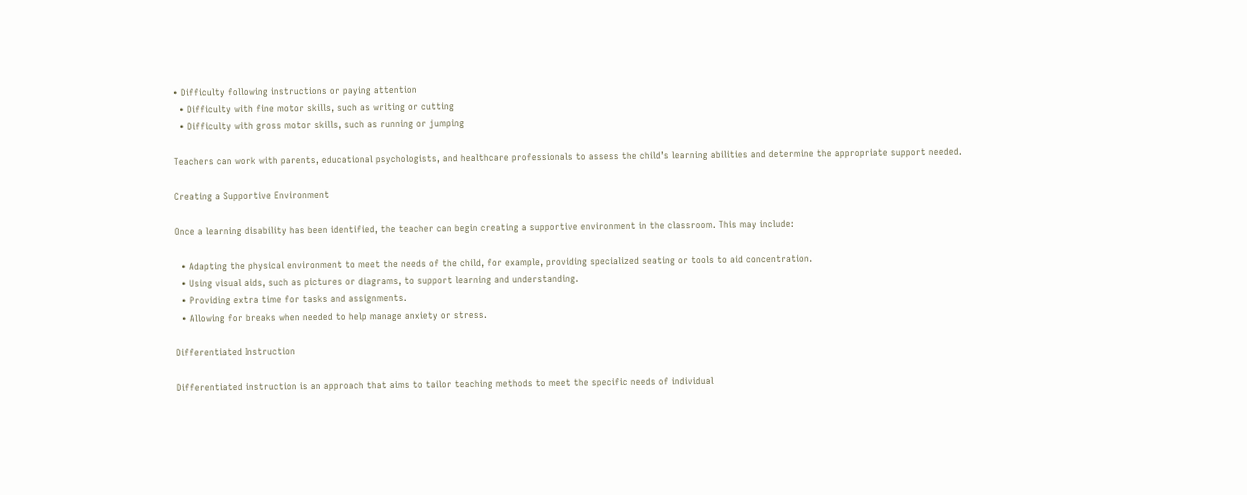• Difficulty following instructions or paying attention
  • Difficulty with fine motor skills, such as writing or cutting
  • Difficulty with gross motor skills, such as running or jumping

Teachers can work with parents, educational psychologists, and healthcare professionals to assess the child’s learning abilities and determine the appropriate support needed.

Creating a Supportive Environment

Once a learning disability has been identified, the teacher can begin creating a supportive environment in the classroom. This may include:

  • Adapting the physical environment to meet the needs of the child, for example, providing specialized seating or tools to aid concentration.
  • Using visual aids, such as pictures or diagrams, to support learning and understanding.
  • Providing extra time for tasks and assignments.
  • Allowing for breaks when needed to help manage anxiety or stress.

Differentiated Instruction

Differentiated instruction is an approach that aims to tailor teaching methods to meet the specific needs of individual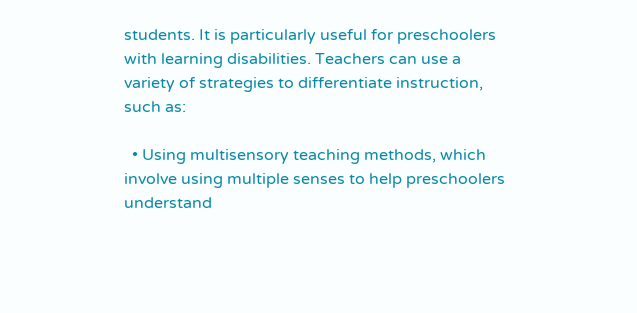students. It is particularly useful for preschoolers with learning disabilities. Teachers can use a variety of strategies to differentiate instruction, such as:

  • Using multisensory teaching methods, which involve using multiple senses to help preschoolers understand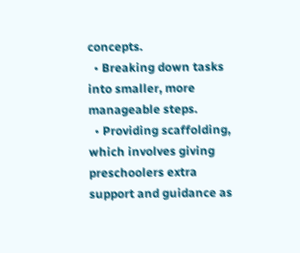concepts.
  • Breaking down tasks into smaller, more manageable steps.
  • Providing scaffolding, which involves giving preschoolers extra support and guidance as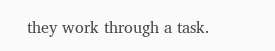they work through a task.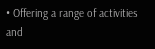• Offering a range of activities and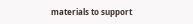materials to support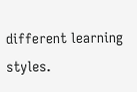different learning styles.